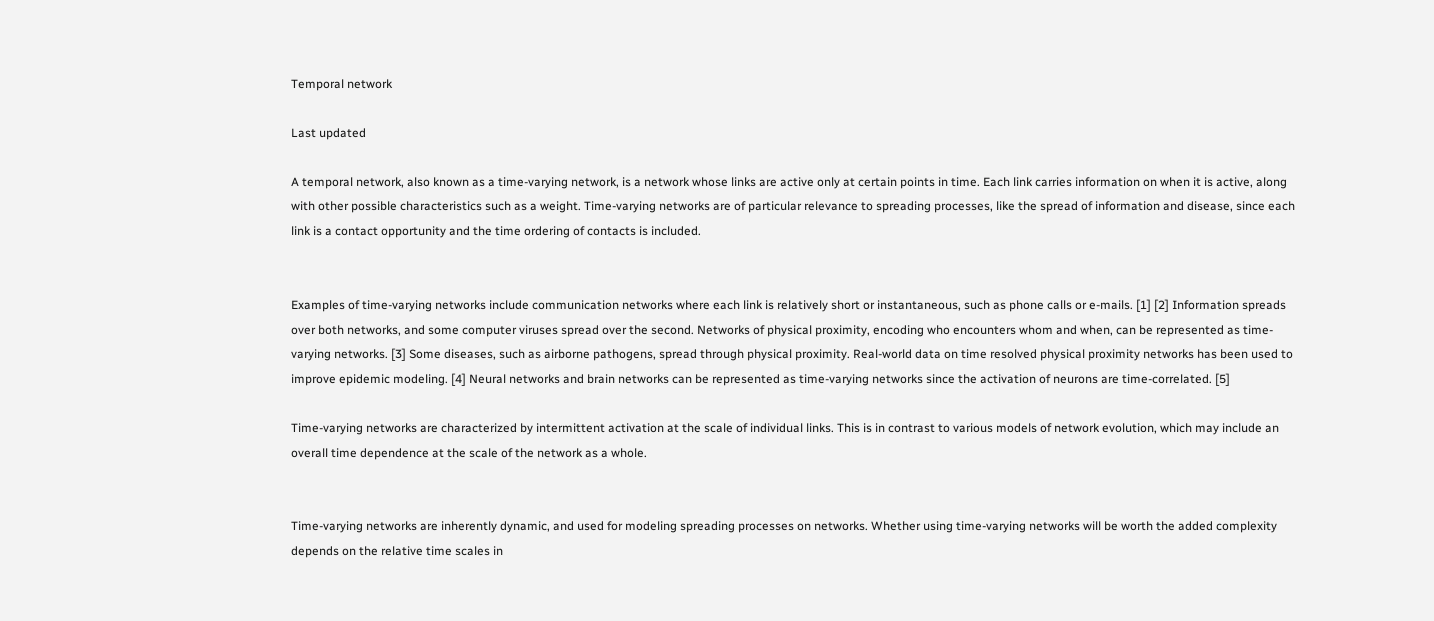Temporal network

Last updated

A temporal network, also known as a time-varying network, is a network whose links are active only at certain points in time. Each link carries information on when it is active, along with other possible characteristics such as a weight. Time-varying networks are of particular relevance to spreading processes, like the spread of information and disease, since each link is a contact opportunity and the time ordering of contacts is included.


Examples of time-varying networks include communication networks where each link is relatively short or instantaneous, such as phone calls or e-mails. [1] [2] Information spreads over both networks, and some computer viruses spread over the second. Networks of physical proximity, encoding who encounters whom and when, can be represented as time-varying networks. [3] Some diseases, such as airborne pathogens, spread through physical proximity. Real-world data on time resolved physical proximity networks has been used to improve epidemic modeling. [4] Neural networks and brain networks can be represented as time-varying networks since the activation of neurons are time-correlated. [5]

Time-varying networks are characterized by intermittent activation at the scale of individual links. This is in contrast to various models of network evolution, which may include an overall time dependence at the scale of the network as a whole.


Time-varying networks are inherently dynamic, and used for modeling spreading processes on networks. Whether using time-varying networks will be worth the added complexity depends on the relative time scales in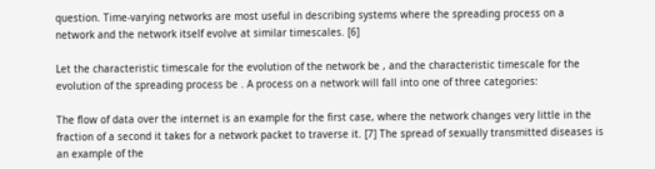question. Time-varying networks are most useful in describing systems where the spreading process on a network and the network itself evolve at similar timescales. [6]

Let the characteristic timescale for the evolution of the network be , and the characteristic timescale for the evolution of the spreading process be . A process on a network will fall into one of three categories:

The flow of data over the internet is an example for the first case, where the network changes very little in the fraction of a second it takes for a network packet to traverse it. [7] The spread of sexually transmitted diseases is an example of the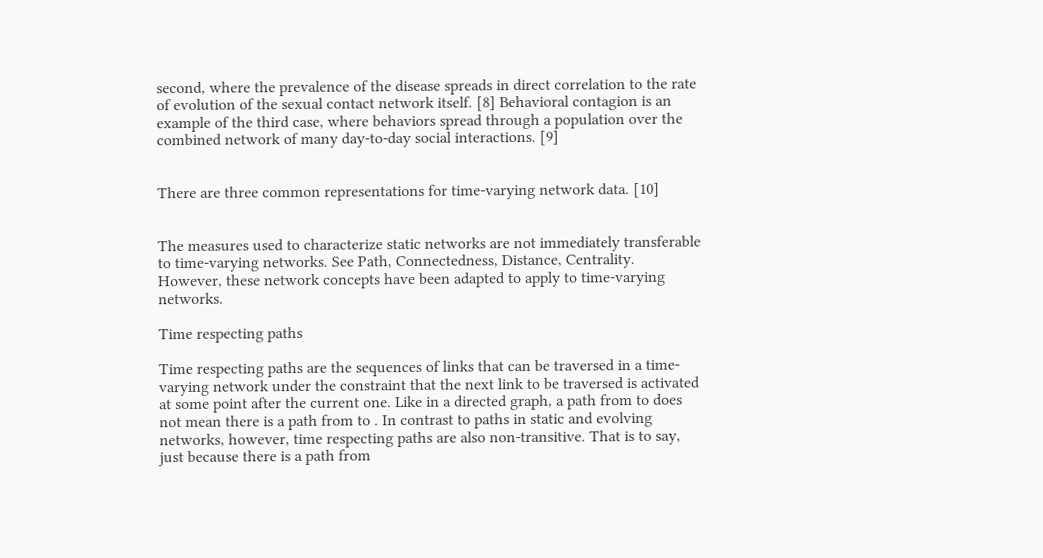second, where the prevalence of the disease spreads in direct correlation to the rate of evolution of the sexual contact network itself. [8] Behavioral contagion is an example of the third case, where behaviors spread through a population over the combined network of many day-to-day social interactions. [9]


There are three common representations for time-varying network data. [10]


The measures used to characterize static networks are not immediately transferable to time-varying networks. See Path, Connectedness, Distance, Centrality. However, these network concepts have been adapted to apply to time-varying networks.

Time respecting paths

Time respecting paths are the sequences of links that can be traversed in a time-varying network under the constraint that the next link to be traversed is activated at some point after the current one. Like in a directed graph, a path from to does not mean there is a path from to . In contrast to paths in static and evolving networks, however, time respecting paths are also non-transitive. That is to say, just because there is a path from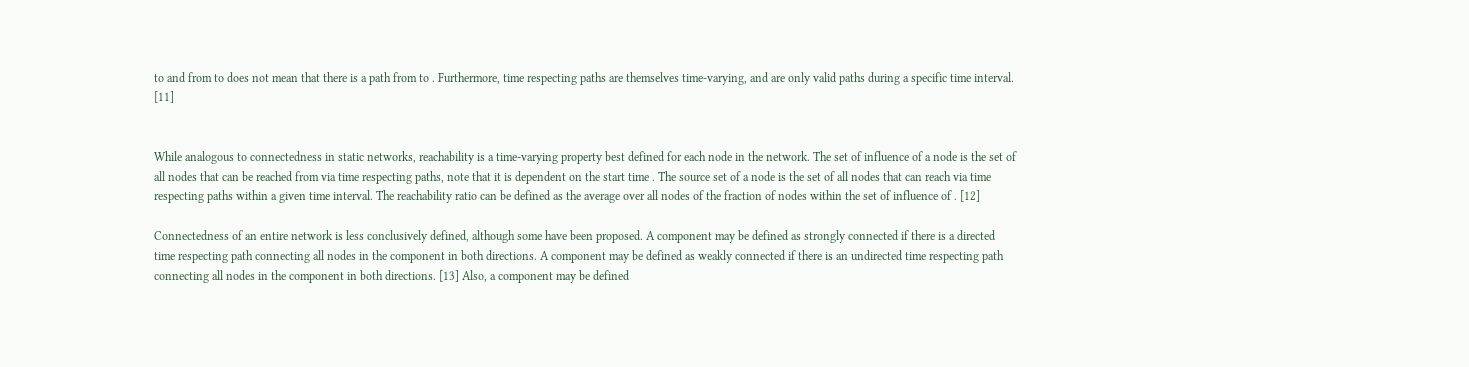to and from to does not mean that there is a path from to . Furthermore, time respecting paths are themselves time-varying, and are only valid paths during a specific time interval. [11]


While analogous to connectedness in static networks, reachability is a time-varying property best defined for each node in the network. The set of influence of a node is the set of all nodes that can be reached from via time respecting paths, note that it is dependent on the start time . The source set of a node is the set of all nodes that can reach via time respecting paths within a given time interval. The reachability ratio can be defined as the average over all nodes of the fraction of nodes within the set of influence of . [12]

Connectedness of an entire network is less conclusively defined, although some have been proposed. A component may be defined as strongly connected if there is a directed time respecting path connecting all nodes in the component in both directions. A component may be defined as weakly connected if there is an undirected time respecting path connecting all nodes in the component in both directions. [13] Also, a component may be defined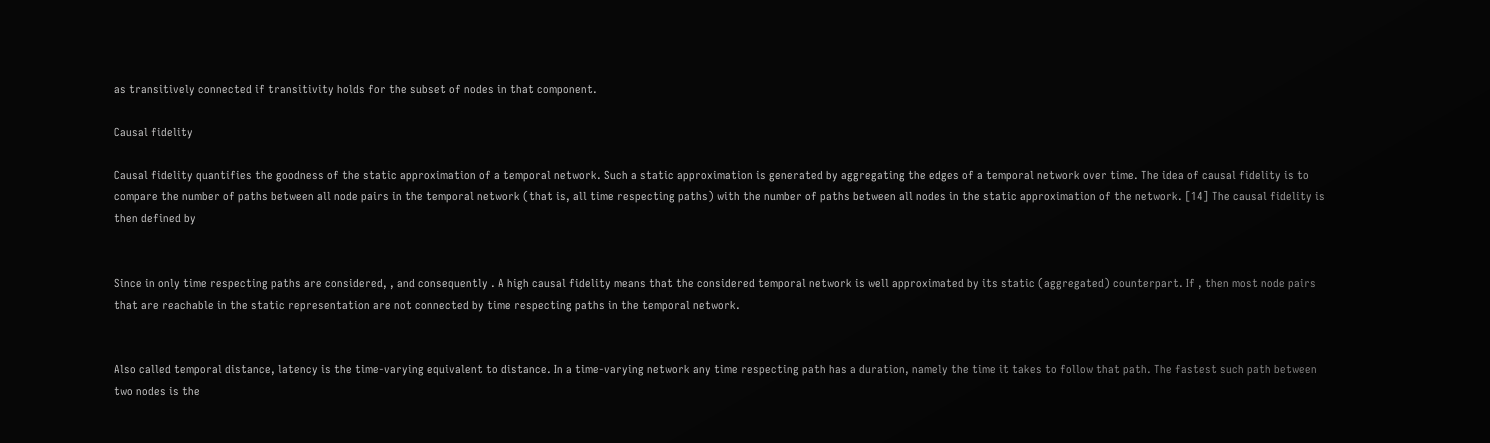as transitively connected if transitivity holds for the subset of nodes in that component.

Causal fidelity

Causal fidelity quantifies the goodness of the static approximation of a temporal network. Such a static approximation is generated by aggregating the edges of a temporal network over time. The idea of causal fidelity is to compare the number of paths between all node pairs in the temporal network (that is, all time respecting paths) with the number of paths between all nodes in the static approximation of the network. [14] The causal fidelity is then defined by


Since in only time respecting paths are considered, , and consequently . A high causal fidelity means that the considered temporal network is well approximated by its static (aggregated) counterpart. If , then most node pairs that are reachable in the static representation are not connected by time respecting paths in the temporal network.


Also called temporal distance, latency is the time-varying equivalent to distance. In a time-varying network any time respecting path has a duration, namely the time it takes to follow that path. The fastest such path between two nodes is the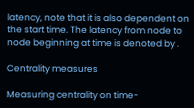latency, note that it is also dependent on the start time. The latency from node to node beginning at time is denoted by .

Centrality measures

Measuring centrality on time-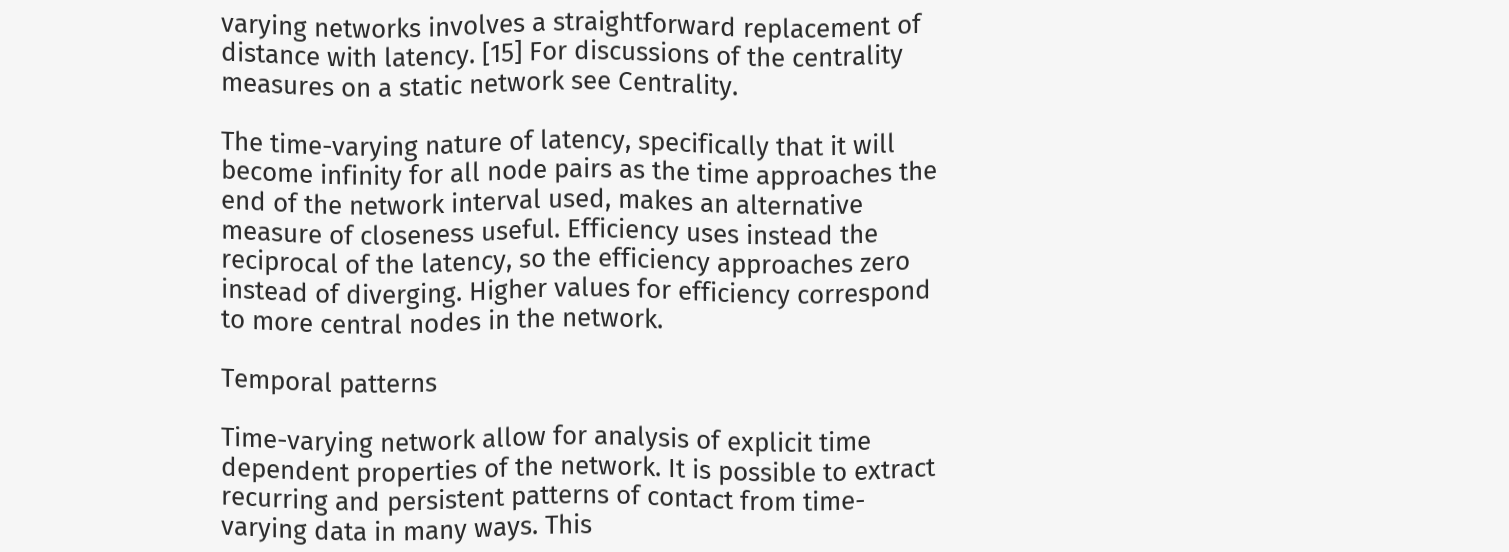varying networks involves a straightforward replacement of distance with latency. [15] For discussions of the centrality measures on a static network see Centrality.

The time-varying nature of latency, specifically that it will become infinity for all node pairs as the time approaches the end of the network interval used, makes an alternative measure of closeness useful. Efficiency uses instead the reciprocal of the latency, so the efficiency approaches zero instead of diverging. Higher values for efficiency correspond to more central nodes in the network.

Temporal patterns

Time-varying network allow for analysis of explicit time dependent properties of the network. It is possible to extract recurring and persistent patterns of contact from time-varying data in many ways. This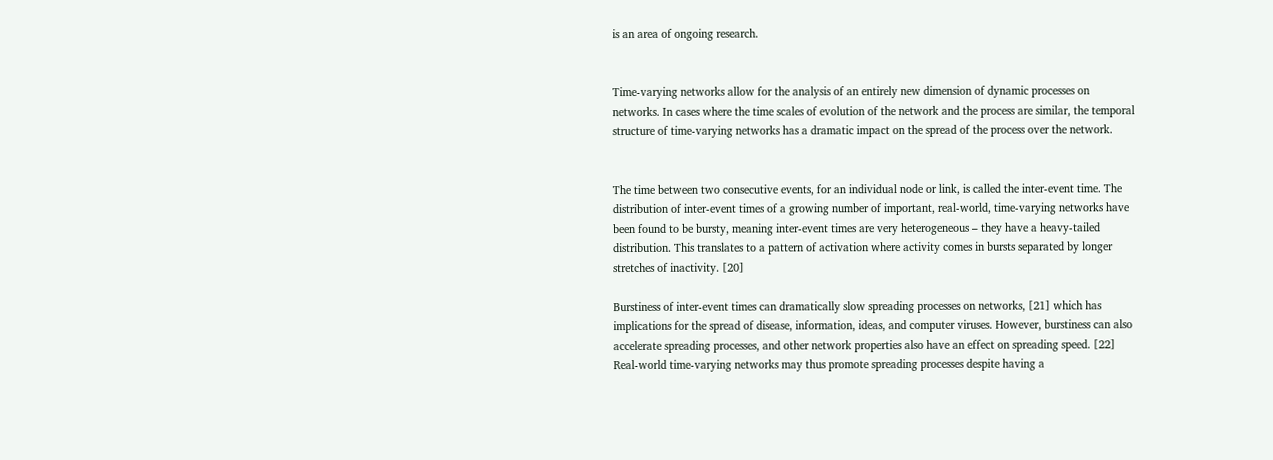is an area of ongoing research.


Time-varying networks allow for the analysis of an entirely new dimension of dynamic processes on networks. In cases where the time scales of evolution of the network and the process are similar, the temporal structure of time-varying networks has a dramatic impact on the spread of the process over the network.


The time between two consecutive events, for an individual node or link, is called the inter-event time. The distribution of inter-event times of a growing number of important, real-world, time-varying networks have been found to be bursty, meaning inter-event times are very heterogeneous – they have a heavy-tailed distribution. This translates to a pattern of activation where activity comes in bursts separated by longer stretches of inactivity. [20]

Burstiness of inter-event times can dramatically slow spreading processes on networks, [21] which has implications for the spread of disease, information, ideas, and computer viruses. However, burstiness can also accelerate spreading processes, and other network properties also have an effect on spreading speed. [22] Real-world time-varying networks may thus promote spreading processes despite having a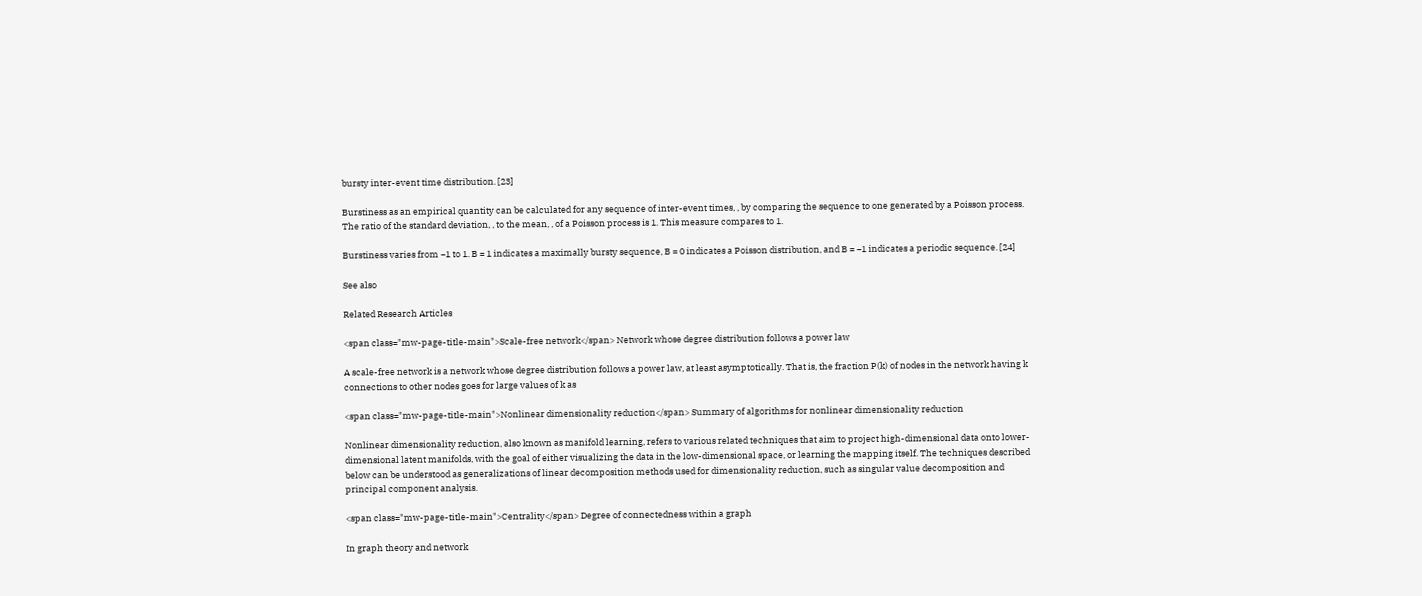bursty inter-event time distribution. [23]

Burstiness as an empirical quantity can be calculated for any sequence of inter-event times, , by comparing the sequence to one generated by a Poisson process. The ratio of the standard deviation, , to the mean, , of a Poisson process is 1. This measure compares to 1.

Burstiness varies from −1 to 1. B = 1 indicates a maximally bursty sequence, B = 0 indicates a Poisson distribution, and B = −1 indicates a periodic sequence. [24]

See also

Related Research Articles

<span class="mw-page-title-main">Scale-free network</span> Network whose degree distribution follows a power law

A scale-free network is a network whose degree distribution follows a power law, at least asymptotically. That is, the fraction P(k) of nodes in the network having k connections to other nodes goes for large values of k as

<span class="mw-page-title-main">Nonlinear dimensionality reduction</span> Summary of algorithms for nonlinear dimensionality reduction

Nonlinear dimensionality reduction, also known as manifold learning, refers to various related techniques that aim to project high-dimensional data onto lower-dimensional latent manifolds, with the goal of either visualizing the data in the low-dimensional space, or learning the mapping itself. The techniques described below can be understood as generalizations of linear decomposition methods used for dimensionality reduction, such as singular value decomposition and principal component analysis.

<span class="mw-page-title-main">Centrality</span> Degree of connectedness within a graph

In graph theory and network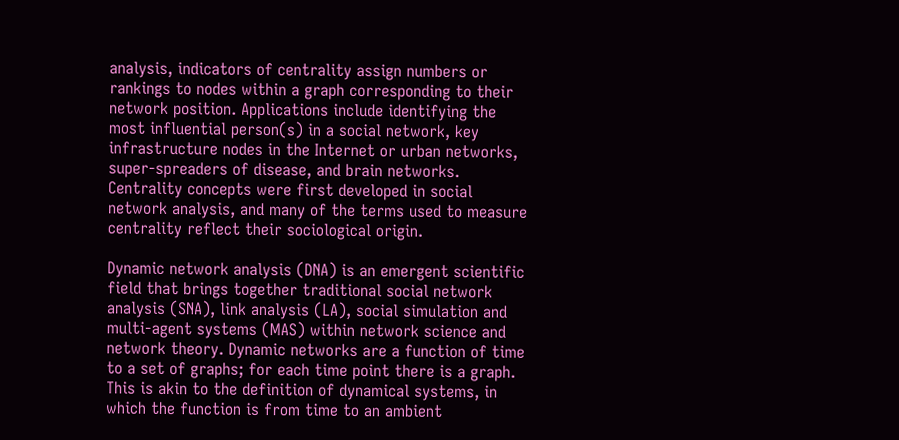analysis, indicators of centrality assign numbers or rankings to nodes within a graph corresponding to their network position. Applications include identifying the most influential person(s) in a social network, key infrastructure nodes in the Internet or urban networks, super-spreaders of disease, and brain networks. Centrality concepts were first developed in social network analysis, and many of the terms used to measure centrality reflect their sociological origin.

Dynamic network analysis (DNA) is an emergent scientific field that brings together traditional social network analysis (SNA), link analysis (LA), social simulation and multi-agent systems (MAS) within network science and network theory. Dynamic networks are a function of time to a set of graphs; for each time point there is a graph. This is akin to the definition of dynamical systems, in which the function is from time to an ambient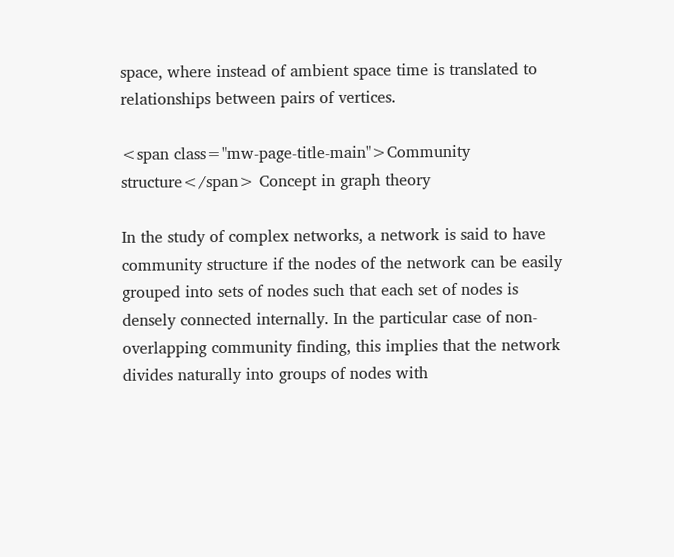space, where instead of ambient space time is translated to relationships between pairs of vertices.

<span class="mw-page-title-main">Community structure</span> Concept in graph theory

In the study of complex networks, a network is said to have community structure if the nodes of the network can be easily grouped into sets of nodes such that each set of nodes is densely connected internally. In the particular case of non-overlapping community finding, this implies that the network divides naturally into groups of nodes with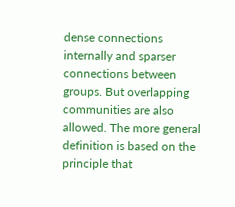dense connections internally and sparser connections between groups. But overlapping communities are also allowed. The more general definition is based on the principle that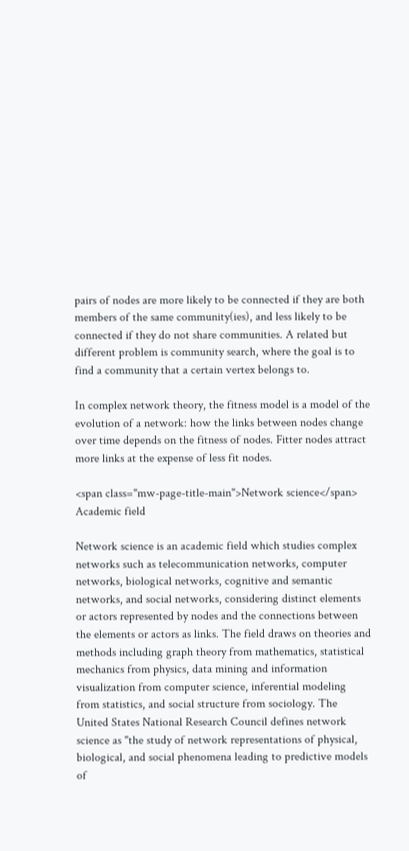pairs of nodes are more likely to be connected if they are both members of the same community(ies), and less likely to be connected if they do not share communities. A related but different problem is community search, where the goal is to find a community that a certain vertex belongs to.

In complex network theory, the fitness model is a model of the evolution of a network: how the links between nodes change over time depends on the fitness of nodes. Fitter nodes attract more links at the expense of less fit nodes.

<span class="mw-page-title-main">Network science</span> Academic field

Network science is an academic field which studies complex networks such as telecommunication networks, computer networks, biological networks, cognitive and semantic networks, and social networks, considering distinct elements or actors represented by nodes and the connections between the elements or actors as links. The field draws on theories and methods including graph theory from mathematics, statistical mechanics from physics, data mining and information visualization from computer science, inferential modeling from statistics, and social structure from sociology. The United States National Research Council defines network science as "the study of network representations of physical, biological, and social phenomena leading to predictive models of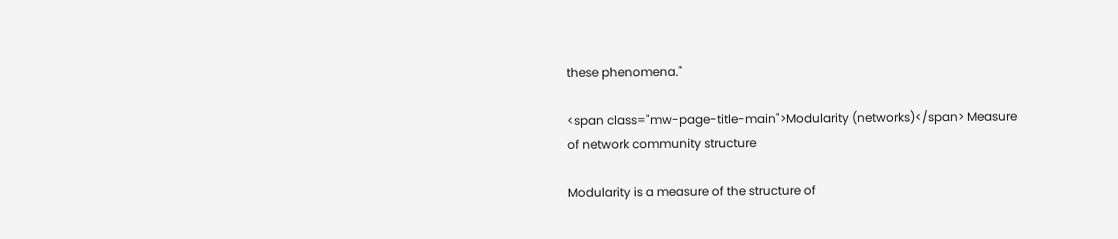these phenomena."

<span class="mw-page-title-main">Modularity (networks)</span> Measure of network community structure

Modularity is a measure of the structure of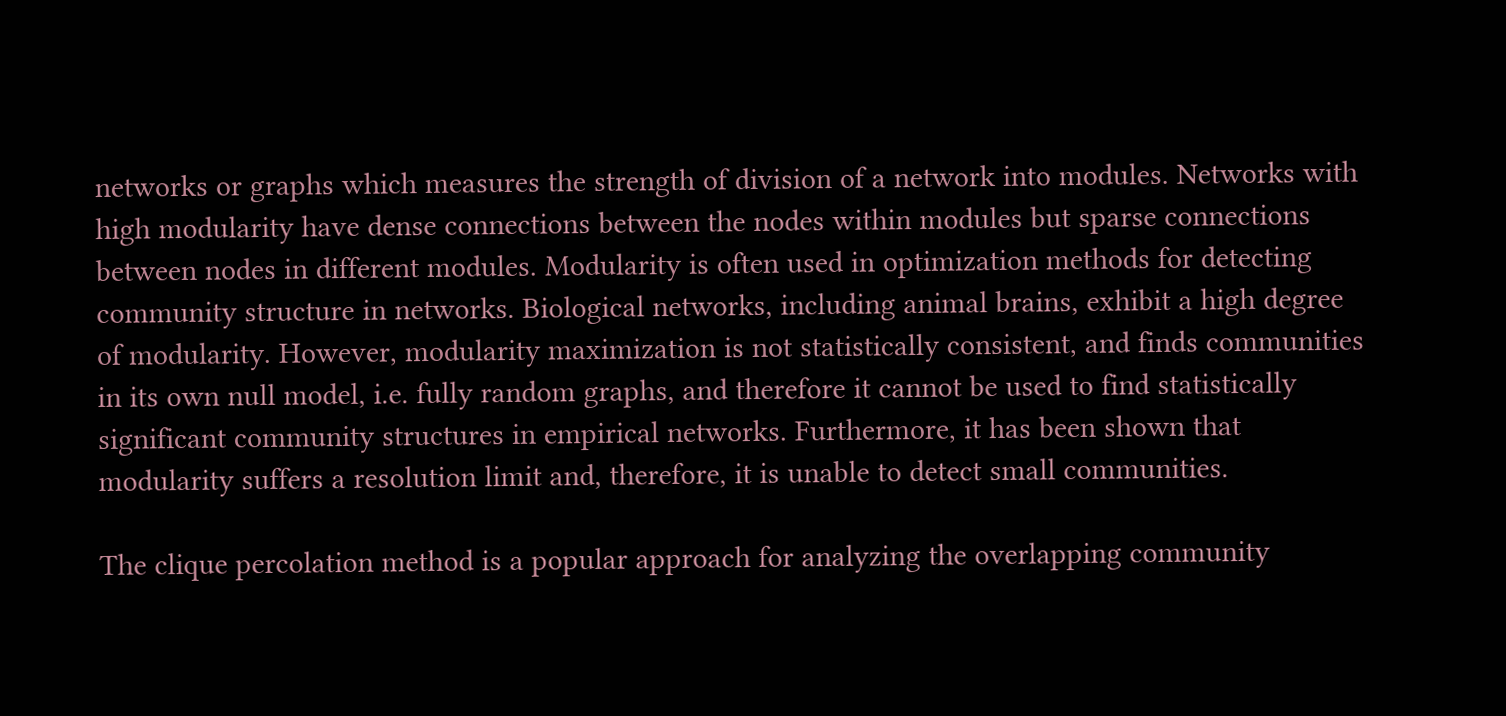networks or graphs which measures the strength of division of a network into modules. Networks with high modularity have dense connections between the nodes within modules but sparse connections between nodes in different modules. Modularity is often used in optimization methods for detecting community structure in networks. Biological networks, including animal brains, exhibit a high degree of modularity. However, modularity maximization is not statistically consistent, and finds communities in its own null model, i.e. fully random graphs, and therefore it cannot be used to find statistically significant community structures in empirical networks. Furthermore, it has been shown that modularity suffers a resolution limit and, therefore, it is unable to detect small communities.

The clique percolation method is a popular approach for analyzing the overlapping community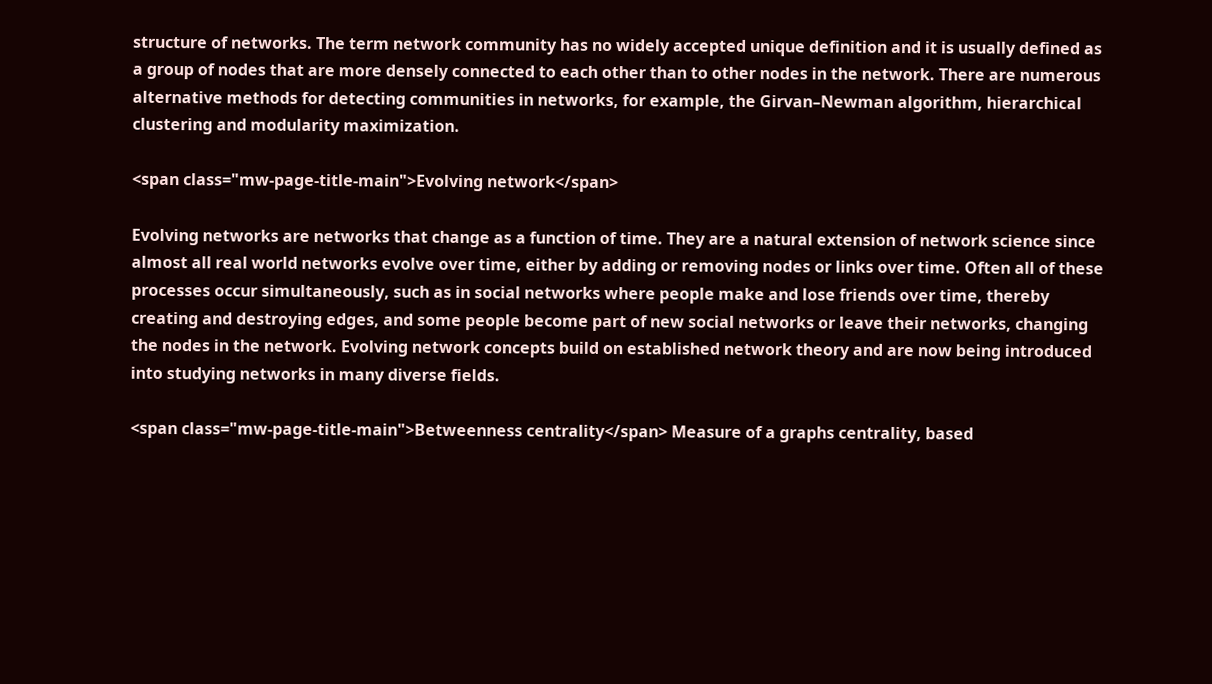structure of networks. The term network community has no widely accepted unique definition and it is usually defined as a group of nodes that are more densely connected to each other than to other nodes in the network. There are numerous alternative methods for detecting communities in networks, for example, the Girvan–Newman algorithm, hierarchical clustering and modularity maximization.

<span class="mw-page-title-main">Evolving network</span>

Evolving networks are networks that change as a function of time. They are a natural extension of network science since almost all real world networks evolve over time, either by adding or removing nodes or links over time. Often all of these processes occur simultaneously, such as in social networks where people make and lose friends over time, thereby creating and destroying edges, and some people become part of new social networks or leave their networks, changing the nodes in the network. Evolving network concepts build on established network theory and are now being introduced into studying networks in many diverse fields.

<span class="mw-page-title-main">Betweenness centrality</span> Measure of a graphs centrality, based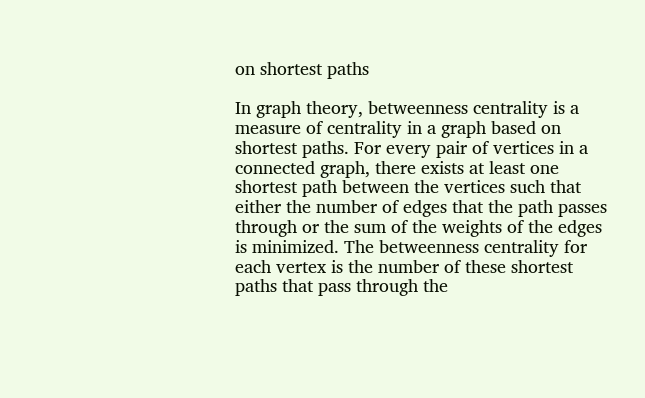on shortest paths

In graph theory, betweenness centrality is a measure of centrality in a graph based on shortest paths. For every pair of vertices in a connected graph, there exists at least one shortest path between the vertices such that either the number of edges that the path passes through or the sum of the weights of the edges is minimized. The betweenness centrality for each vertex is the number of these shortest paths that pass through the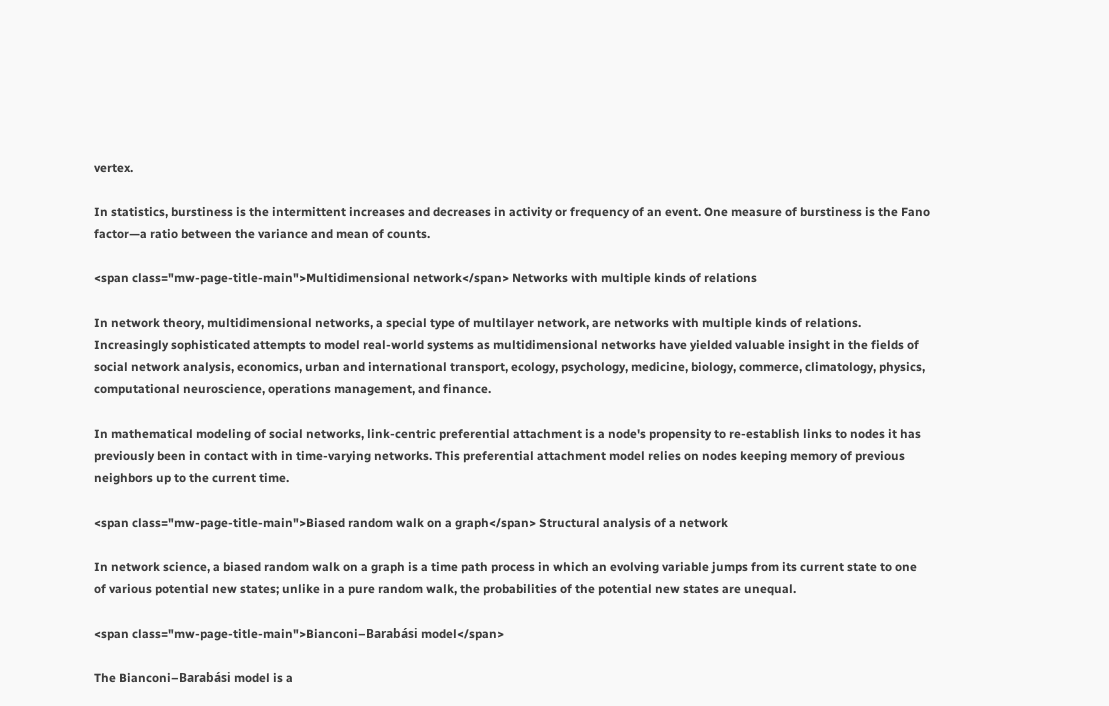vertex.

In statistics, burstiness is the intermittent increases and decreases in activity or frequency of an event. One measure of burstiness is the Fano factor—a ratio between the variance and mean of counts.

<span class="mw-page-title-main">Multidimensional network</span> Networks with multiple kinds of relations

In network theory, multidimensional networks, a special type of multilayer network, are networks with multiple kinds of relations. Increasingly sophisticated attempts to model real-world systems as multidimensional networks have yielded valuable insight in the fields of social network analysis, economics, urban and international transport, ecology, psychology, medicine, biology, commerce, climatology, physics, computational neuroscience, operations management, and finance.

In mathematical modeling of social networks, link-centric preferential attachment is a node's propensity to re-establish links to nodes it has previously been in contact with in time-varying networks. This preferential attachment model relies on nodes keeping memory of previous neighbors up to the current time.

<span class="mw-page-title-main">Biased random walk on a graph</span> Structural analysis of a network

In network science, a biased random walk on a graph is a time path process in which an evolving variable jumps from its current state to one of various potential new states; unlike in a pure random walk, the probabilities of the potential new states are unequal.

<span class="mw-page-title-main">Bianconi–Barabási model</span>

The Bianconi–Barabási model is a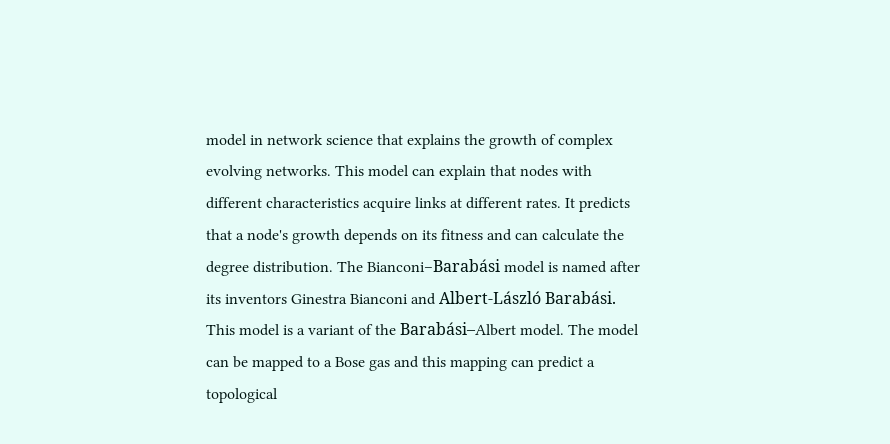model in network science that explains the growth of complex evolving networks. This model can explain that nodes with different characteristics acquire links at different rates. It predicts that a node's growth depends on its fitness and can calculate the degree distribution. The Bianconi–Barabási model is named after its inventors Ginestra Bianconi and Albert-László Barabási. This model is a variant of the Barabási–Albert model. The model can be mapped to a Bose gas and this mapping can predict a topological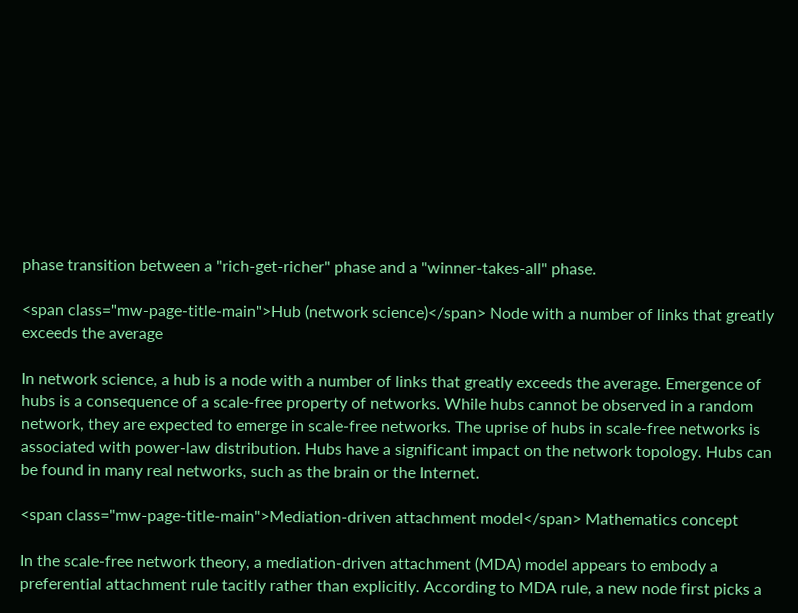phase transition between a "rich-get-richer" phase and a "winner-takes-all" phase.

<span class="mw-page-title-main">Hub (network science)</span> Node with a number of links that greatly exceeds the average

In network science, a hub is a node with a number of links that greatly exceeds the average. Emergence of hubs is a consequence of a scale-free property of networks. While hubs cannot be observed in a random network, they are expected to emerge in scale-free networks. The uprise of hubs in scale-free networks is associated with power-law distribution. Hubs have a significant impact on the network topology. Hubs can be found in many real networks, such as the brain or the Internet.

<span class="mw-page-title-main">Mediation-driven attachment model</span> Mathematics concept

In the scale-free network theory, a mediation-driven attachment (MDA) model appears to embody a preferential attachment rule tacitly rather than explicitly. According to MDA rule, a new node first picks a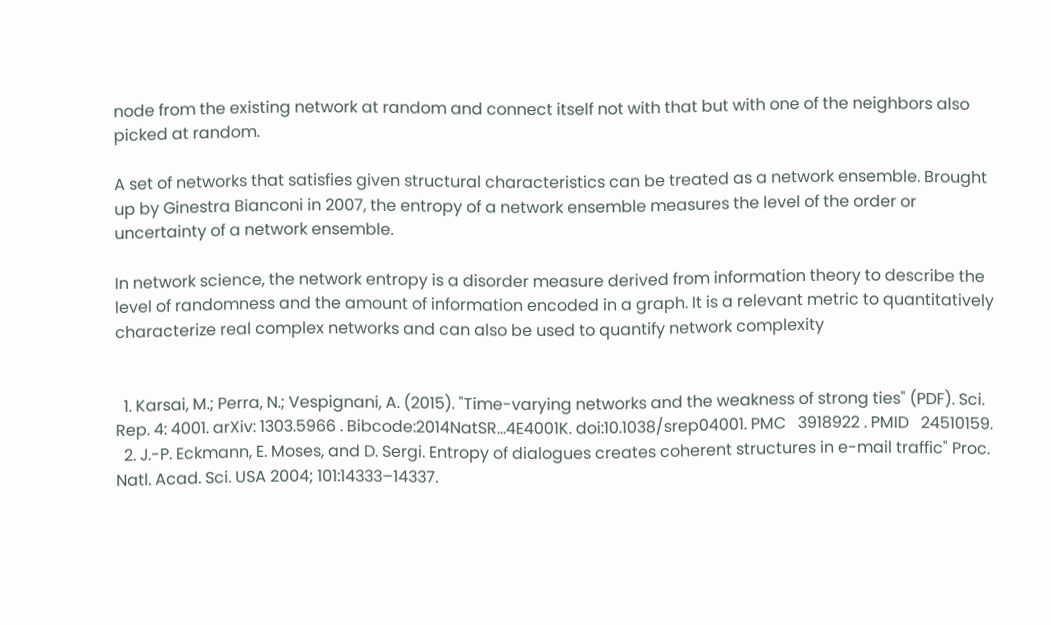node from the existing network at random and connect itself not with that but with one of the neighbors also picked at random.

A set of networks that satisfies given structural characteristics can be treated as a network ensemble. Brought up by Ginestra Bianconi in 2007, the entropy of a network ensemble measures the level of the order or uncertainty of a network ensemble.

In network science, the network entropy is a disorder measure derived from information theory to describe the level of randomness and the amount of information encoded in a graph. It is a relevant metric to quantitatively characterize real complex networks and can also be used to quantify network complexity


  1. Karsai, M.; Perra, N.; Vespignani, A. (2015). "Time-varying networks and the weakness of strong ties" (PDF). Sci. Rep. 4: 4001. arXiv: 1303.5966 . Bibcode:2014NatSR...4E4001K. doi:10.1038/srep04001. PMC   3918922 . PMID   24510159.
  2. J.-P. Eckmann, E. Moses, and D. Sergi. Entropy of dialogues creates coherent structures in e-mail traffic" Proc. Natl. Acad. Sci. USA 2004; 101:14333–14337.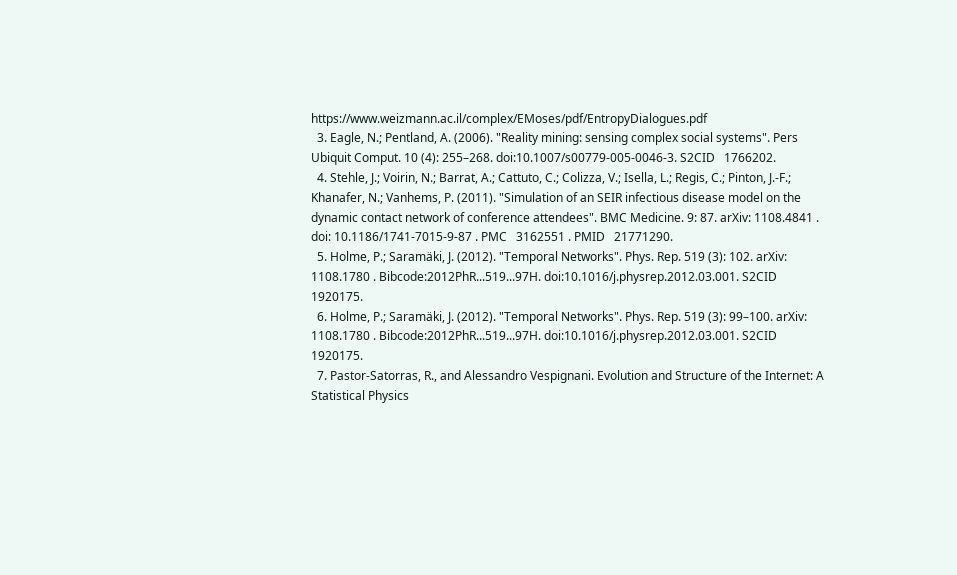https://www.weizmann.ac.il/complex/EMoses/pdf/EntropyDialogues.pdf
  3. Eagle, N.; Pentland, A. (2006). "Reality mining: sensing complex social systems". Pers Ubiquit Comput. 10 (4): 255–268. doi:10.1007/s00779-005-0046-3. S2CID   1766202.
  4. Stehle, J.; Voirin, N.; Barrat, A.; Cattuto, C.; Colizza, V.; Isella, L.; Regis, C.; Pinton, J.-F.; Khanafer, N.; Vanhems, P. (2011). "Simulation of an SEIR infectious disease model on the dynamic contact network of conference attendees". BMC Medicine. 9: 87. arXiv: 1108.4841 . doi: 10.1186/1741-7015-9-87 . PMC   3162551 . PMID   21771290.
  5. Holme, P.; Saramäki, J. (2012). "Temporal Networks". Phys. Rep. 519 (3): 102. arXiv: 1108.1780 . Bibcode:2012PhR...519...97H. doi:10.1016/j.physrep.2012.03.001. S2CID   1920175.
  6. Holme, P.; Saramäki, J. (2012). "Temporal Networks". Phys. Rep. 519 (3): 99–100. arXiv: 1108.1780 . Bibcode:2012PhR...519...97H. doi:10.1016/j.physrep.2012.03.001. S2CID   1920175.
  7. Pastor-Satorras, R., and Alessandro Vespignani. Evolution and Structure of the Internet: A Statistical Physics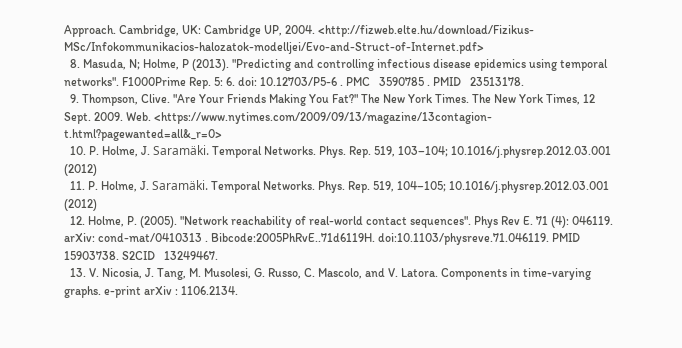Approach. Cambridge, UK: Cambridge UP, 2004. <http://fizweb.elte.hu/download/Fizikus-MSc/Infokommunikacios-halozatok-modelljei/Evo-and-Struct-of-Internet.pdf>
  8. Masuda, N; Holme, P (2013). "Predicting and controlling infectious disease epidemics using temporal networks". F1000Prime Rep. 5: 6. doi: 10.12703/P5-6 . PMC   3590785 . PMID   23513178.
  9. Thompson, Clive. "Are Your Friends Making You Fat?" The New York Times. The New York Times, 12 Sept. 2009. Web. <https://www.nytimes.com/2009/09/13/magazine/13contagion-t.html?pagewanted=all&_r=0>
  10. P. Holme, J. Saramäki. Temporal Networks. Phys. Rep. 519, 103–104; 10.1016/j.physrep.2012.03.001 (2012)
  11. P. Holme, J. Saramäki. Temporal Networks. Phys. Rep. 519, 104–105; 10.1016/j.physrep.2012.03.001 (2012)
  12. Holme, P. (2005). "Network reachability of real-world contact sequences". Phys Rev E. 71 (4): 046119. arXiv: cond-mat/0410313 . Bibcode:2005PhRvE..71d6119H. doi:10.1103/physreve.71.046119. PMID   15903738. S2CID   13249467.
  13. V. Nicosia, J. Tang, M. Musolesi, G. Russo, C. Mascolo, and V. Latora. Components in time-varying graphs. e-print arXiv : 1106.2134.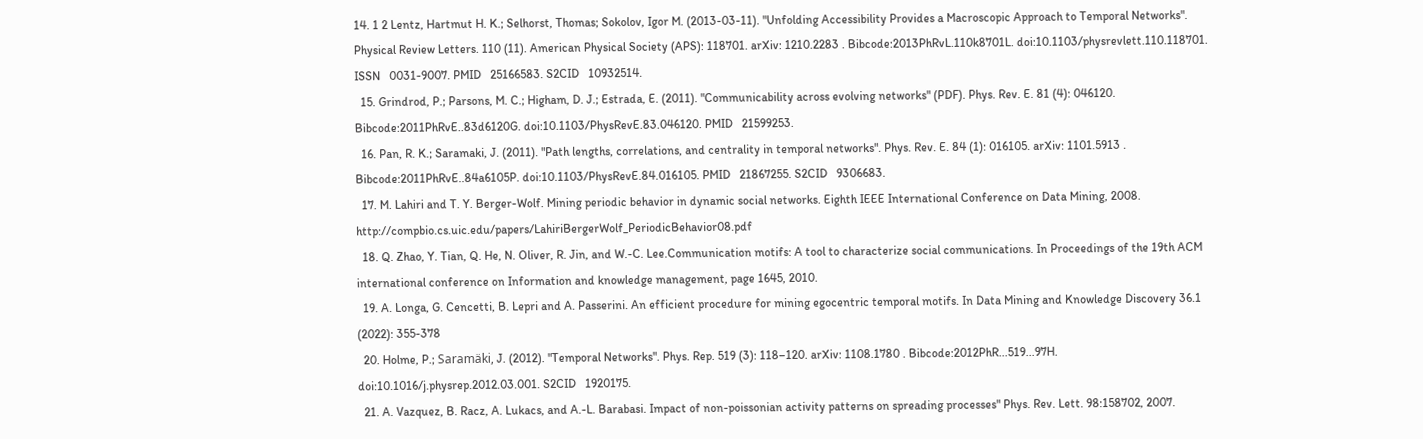14. 1 2 Lentz, Hartmut H. K.; Selhorst, Thomas; Sokolov, Igor M. (2013-03-11). "Unfolding Accessibility Provides a Macroscopic Approach to Temporal Networks". Physical Review Letters. 110 (11). American Physical Society (APS): 118701. arXiv: 1210.2283 . Bibcode:2013PhRvL.110k8701L. doi:10.1103/physrevlett.110.118701. ISSN   0031-9007. PMID   25166583. S2CID   10932514.
  15. Grindrod, P.; Parsons, M. C.; Higham, D. J.; Estrada, E. (2011). "Communicability across evolving networks" (PDF). Phys. Rev. E. 81 (4): 046120. Bibcode:2011PhRvE..83d6120G. doi:10.1103/PhysRevE.83.046120. PMID   21599253.
  16. Pan, R. K.; Saramaki, J. (2011). "Path lengths, correlations, and centrality in temporal networks". Phys. Rev. E. 84 (1): 016105. arXiv: 1101.5913 . Bibcode:2011PhRvE..84a6105P. doi:10.1103/PhysRevE.84.016105. PMID   21867255. S2CID   9306683.
  17. M. Lahiri and T. Y. Berger-Wolf. Mining periodic behavior in dynamic social networks. Eighth IEEE International Conference on Data Mining, 2008. http://compbio.cs.uic.edu/papers/LahiriBergerWolf_PeriodicBehavior08.pdf
  18. Q. Zhao, Y. Tian, Q. He, N. Oliver, R. Jin, and W.-C. Lee.Communication motifs: A tool to characterize social communications. In Proceedings of the 19th ACM international conference on Information and knowledge management, page 1645, 2010.
  19. A. Longa, G. Cencetti, B. Lepri and A. Passerini. An efficient procedure for mining egocentric temporal motifs. In Data Mining and Knowledge Discovery 36.1 (2022): 355-378
  20. Holme, P.; Saramäki, J. (2012). "Temporal Networks". Phys. Rep. 519 (3): 118–120. arXiv: 1108.1780 . Bibcode:2012PhR...519...97H. doi:10.1016/j.physrep.2012.03.001. S2CID   1920175.
  21. A. Vazquez, B. Racz, A. Lukacs, and A.-L. Barabasi. Impact of non-poissonian activity patterns on spreading processes" Phys. Rev. Lett. 98:158702, 2007.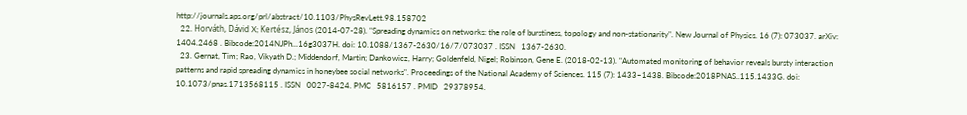http://journals.aps.org/prl/abstract/10.1103/PhysRevLett.98.158702
  22. Horváth, Dávid X; Kertész, János (2014-07-28). "Spreading dynamics on networks: the role of burstiness, topology and non-stationarity". New Journal of Physics. 16 (7): 073037. arXiv: 1404.2468 . Bibcode:2014NJPh...16g3037H. doi: 10.1088/1367-2630/16/7/073037 . ISSN   1367-2630.
  23. Gernat, Tim; Rao, Vikyath D.; Middendorf, Martin; Dankowicz, Harry; Goldenfeld, Nigel; Robinson, Gene E. (2018-02-13). "Automated monitoring of behavior reveals bursty interaction patterns and rapid spreading dynamics in honeybee social networks". Proceedings of the National Academy of Sciences. 115 (7): 1433–1438. Bibcode:2018PNAS..115.1433G. doi: 10.1073/pnas.1713568115 . ISSN   0027-8424. PMC   5816157 . PMID   29378954.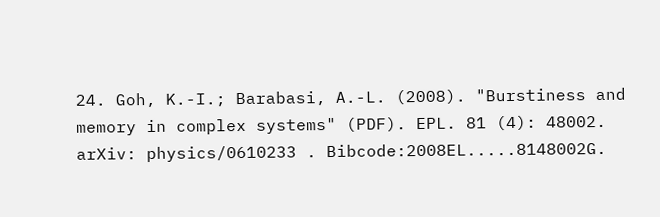24. Goh, K.-I.; Barabasi, A.-L. (2008). "Burstiness and memory in complex systems" (PDF). EPL. 81 (4): 48002. arXiv: physics/0610233 . Bibcode:2008EL.....8148002G.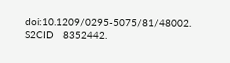doi:10.1209/0295-5075/81/48002. S2CID   8352442.